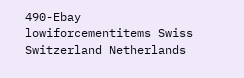490-Ebay lowiforcementitems Swiss Switzerland Netherlands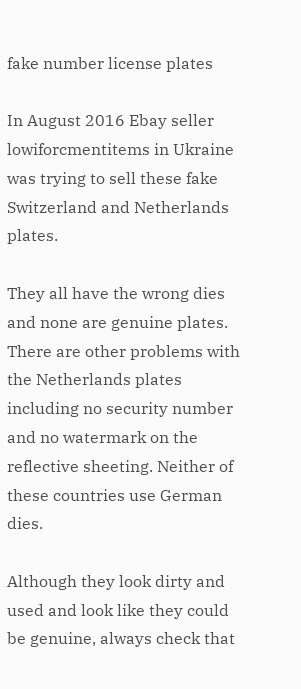fake number license plates

In August 2016 Ebay seller lowiforcmentitems in Ukraine was trying to sell these fake Switzerland and Netherlands plates.

They all have the wrong dies and none are genuine plates. There are other problems with the Netherlands plates including no security number and no watermark on the reflective sheeting. Neither of these countries use German dies.

Although they look dirty and used and look like they could be genuine, always check that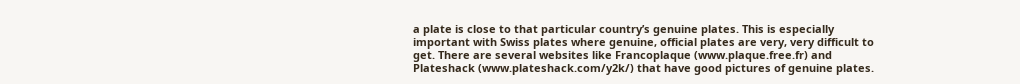a plate is close to that particular country’s genuine plates. This is especially important with Swiss plates where genuine, official plates are very, very difficult to get. There are several websites like Francoplaque (www.plaque.free.fr) and Plateshack (www.plateshack.com/y2k/) that have good pictures of genuine plates.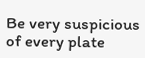Be very suspicious of every plate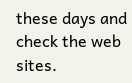these days and check the web sites.